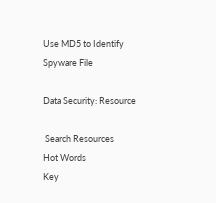Use MD5 to Identify Spyware File

Data Security: Resource

 Search Resources
Hot Words
Key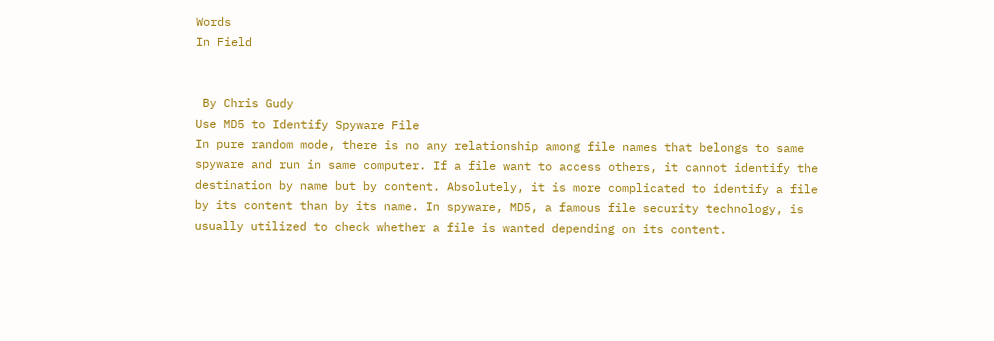Words
In Field


 By Chris Gudy
Use MD5 to Identify Spyware File
In pure random mode, there is no any relationship among file names that belongs to same spyware and run in same computer. If a file want to access others, it cannot identify the destination by name but by content. Absolutely, it is more complicated to identify a file by its content than by its name. In spyware, MD5, a famous file security technology, is usually utilized to check whether a file is wanted depending on its content.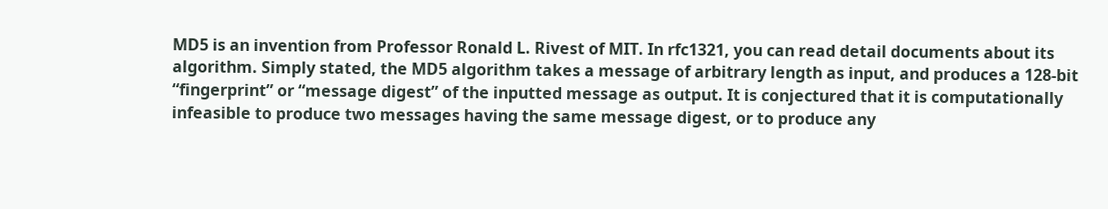MD5 is an invention from Professor Ronald L. Rivest of MIT. In rfc1321, you can read detail documents about its algorithm. Simply stated, the MD5 algorithm takes a message of arbitrary length as input, and produces a 128-bit “fingerprint” or “message digest” of the inputted message as output. It is conjectured that it is computationally infeasible to produce two messages having the same message digest, or to produce any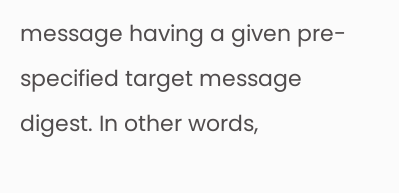message having a given pre-specified target message digest. In other words,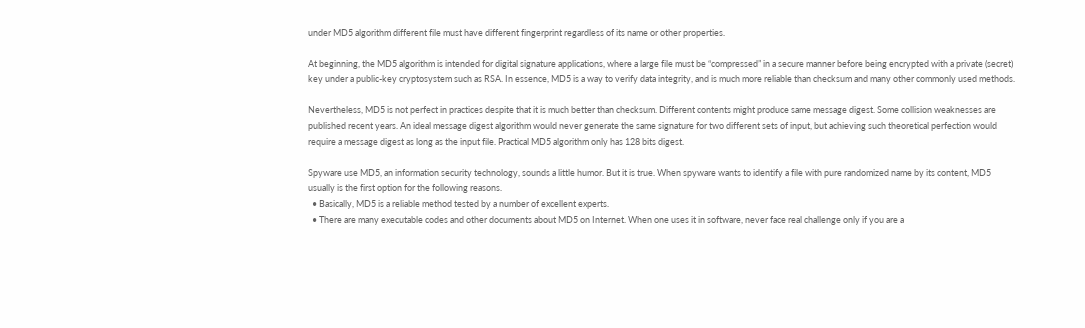under MD5 algorithm different file must have different fingerprint regardless of its name or other properties.

At beginning, the MD5 algorithm is intended for digital signature applications, where a large file must be “compressed” in a secure manner before being encrypted with a private (secret) key under a public-key cryptosystem such as RSA. In essence, MD5 is a way to verify data integrity, and is much more reliable than checksum and many other commonly used methods.

Nevertheless, MD5 is not perfect in practices despite that it is much better than checksum. Different contents might produce same message digest. Some collision weaknesses are published recent years. An ideal message digest algorithm would never generate the same signature for two different sets of input, but achieving such theoretical perfection would require a message digest as long as the input file. Practical MD5 algorithm only has 128 bits digest.

Spyware use MD5, an information security technology, sounds a little humor. But it is true. When spyware wants to identify a file with pure randomized name by its content, MD5 usually is the first option for the following reasons.
  • Basically, MD5 is a reliable method tested by a number of excellent experts.
  • There are many executable codes and other documents about MD5 on Internet. When one uses it in software, never face real challenge only if you are a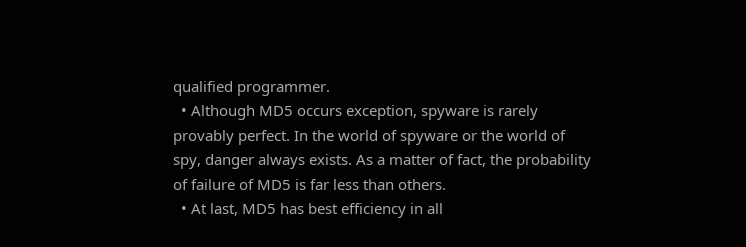qualified programmer.
  • Although MD5 occurs exception, spyware is rarely provably perfect. In the world of spyware or the world of spy, danger always exists. As a matter of fact, the probability of failure of MD5 is far less than others.
  • At last, MD5 has best efficiency in all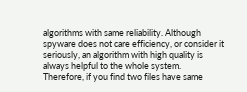algorithms with same reliability. Although spyware does not care efficiency, or consider it seriously, an algorithm with high quality is always helpful to the whole system.
Therefore, if you find two files have same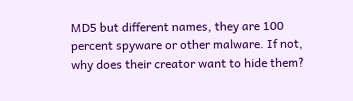MD5 but different names, they are 100 percent spyware or other malware. If not, why does their creator want to hide them?